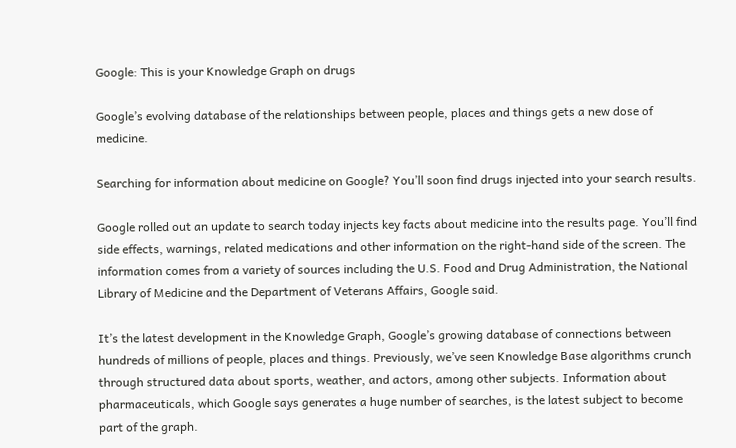Google: This is your Knowledge Graph on drugs

Google’s evolving database of the relationships between people, places and things gets a new dose of medicine.

Searching for information about medicine on Google? You’ll soon find drugs injected into your search results.

Google rolled out an update to search today injects key facts about medicine into the results page. You’ll find side effects, warnings, related medications and other information on the right-hand side of the screen. The information comes from a variety of sources including the U.S. Food and Drug Administration, the National Library of Medicine and the Department of Veterans Affairs, Google said.

It’s the latest development in the Knowledge Graph, Google’s growing database of connections between hundreds of millions of people, places and things. Previously, we’ve seen Knowledge Base algorithms crunch through structured data about sports, weather, and actors, among other subjects. Information about pharmaceuticals, which Google says generates a huge number of searches, is the latest subject to become part of the graph.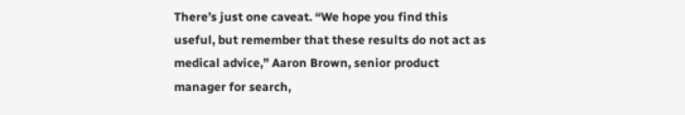There’s just one caveat. “We hope you find this useful, but remember that these results do not act as medical advice,” Aaron Brown, senior product manager for search,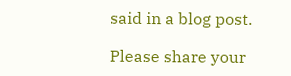said in a blog post.

Please share your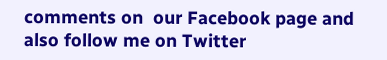comments on  our Facebook page and also follow me on Twitter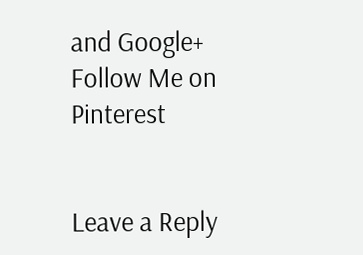and Google+
Follow Me on Pinterest


Leave a Reply